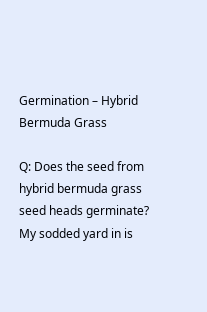Germination – Hybrid Bermuda Grass

Q: Does the seed from hybrid bermuda grass seed heads germinate? My sodded yard in is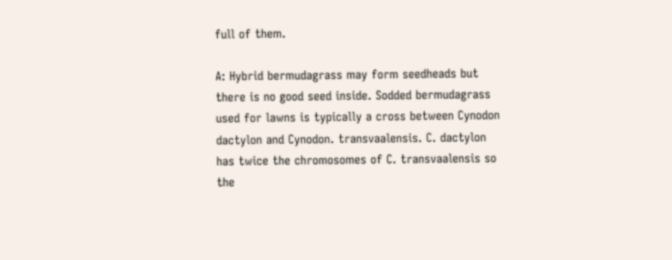full of them.

A: Hybrid bermudagrass may form seedheads but there is no good seed inside. Sodded bermudagrass used for lawns is typically a cross between Cynodon dactylon and Cynodon. transvaalensis. C. dactylon has twice the chromosomes of C. transvaalensis so the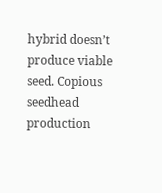hybrid doesn’t produce viable seed. Copious seedhead production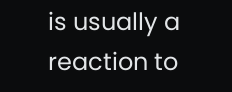is usually a reaction to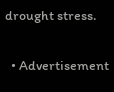drought stress.

  • Advertisement